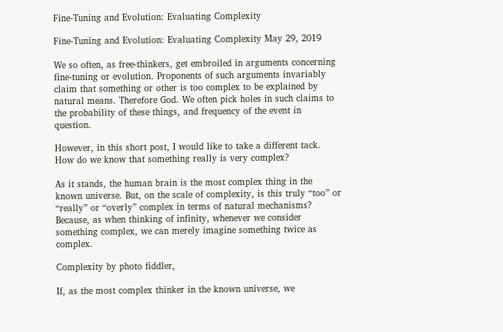Fine-Tuning and Evolution: Evaluating Complexity

Fine-Tuning and Evolution: Evaluating Complexity May 29, 2019

We so often, as free-thinkers, get embroiled in arguments concerning fine-tuning or evolution. Proponents of such arguments invariably claim that something or other is too complex to be explained by natural means. Therefore God. We often pick holes in such claims to the probability of these things, and frequency of the event in question.

However, in this short post, I would like to take a different tack. How do we know that something really is very complex?

As it stands, the human brain is the most complex thing in the known universe. But, on the scale of complexity, is this truly “too” or “really” or “overly” complex in terms of natural mechanisms? Because, as when thinking of infinity, whenever we consider something complex, we can merely imagine something twice as complex.

Complexity by photo fiddler,

If, as the most complex thinker in the known universe, we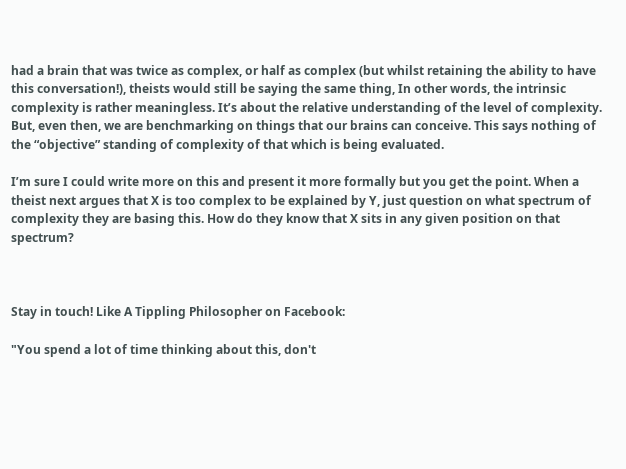had a brain that was twice as complex, or half as complex (but whilst retaining the ability to have this conversation!), theists would still be saying the same thing, In other words, the intrinsic complexity is rather meaningless. It’s about the relative understanding of the level of complexity. But, even then, we are benchmarking on things that our brains can conceive. This says nothing of the “objective” standing of complexity of that which is being evaluated.

I’m sure I could write more on this and present it more formally but you get the point. When a theist next argues that X is too complex to be explained by Y, just question on what spectrum of complexity they are basing this. How do they know that X sits in any given position on that spectrum?



Stay in touch! Like A Tippling Philosopher on Facebook:

"You spend a lot of time thinking about this, don't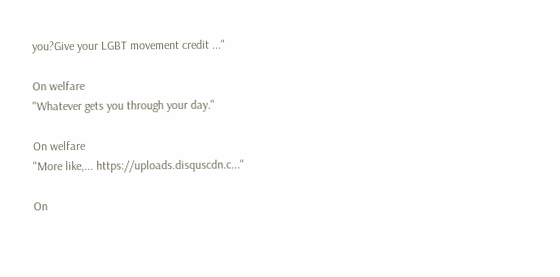you?Give your LGBT movement credit ..."

On welfare
"Whatever gets you through your day."

On welfare
"More like,... https://uploads.disquscdn.c..."

On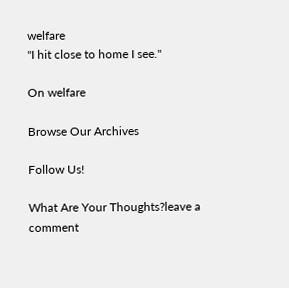welfare
"I hit close to home I see."

On welfare

Browse Our Archives

Follow Us!

What Are Your Thoughts?leave a comment